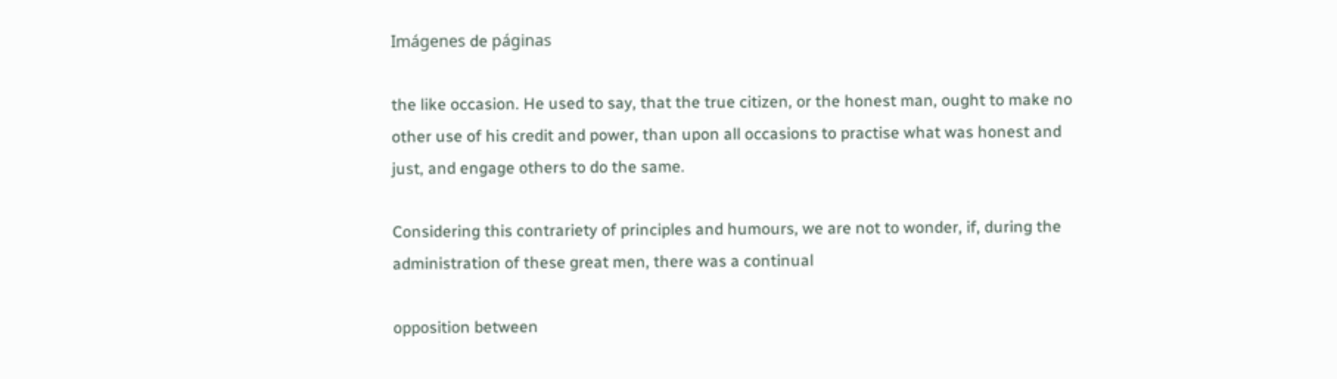Imágenes de páginas

the like occasion. He used to say, that the true citizen, or the honest man, ought to make no other use of his credit and power, than upon all occasions to practise what was honest and just, and engage others to do the same.

Considering this contrariety of principles and humours, we are not to wonder, if, during the administration of these great men, there was a continual

opposition between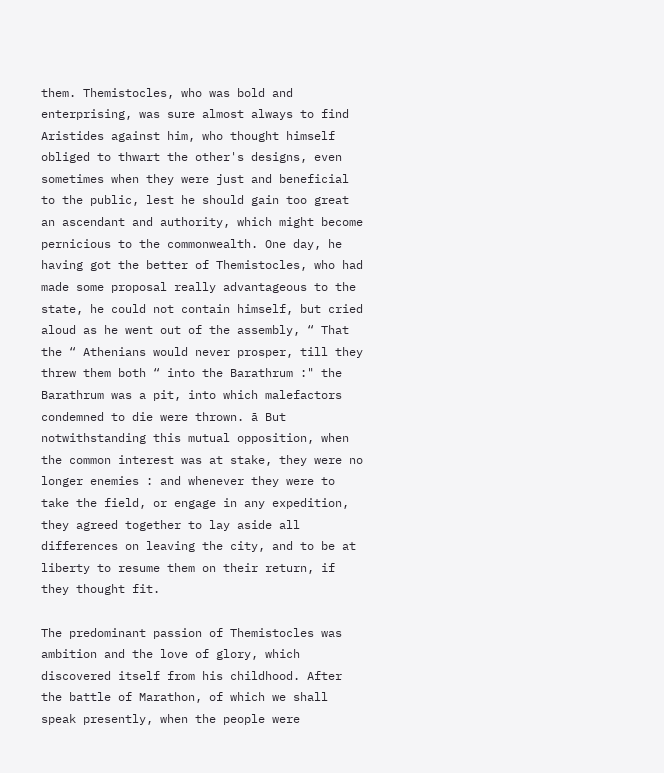them. Themistocles, who was bold and enterprising, was sure almost always to find Aristides against him, who thought himself obliged to thwart the other's designs, even sometimes when they were just and beneficial to the public, lest he should gain too great an ascendant and authority, which might become pernicious to the commonwealth. One day, he having got the better of Themistocles, who had made some proposal really advantageous to the state, he could not contain himself, but cried aloud as he went out of the assembly, “ That the “ Athenians would never prosper, till they threw them both “ into the Barathrum :" the Barathrum was a pit, into which malefactors condemned to die were thrown. ā But notwithstanding this mutual opposition, when the common interest was at stake, they were no longer enemies : and whenever they were to take the field, or engage in any expedition, they agreed together to lay aside all differences on leaving the city, and to be at liberty to resume them on their return, if they thought fit.

The predominant passion of Themistocles was ambition and the love of glory, which discovered itself from his childhood. After the battle of Marathon, of which we shall speak presently, when the people were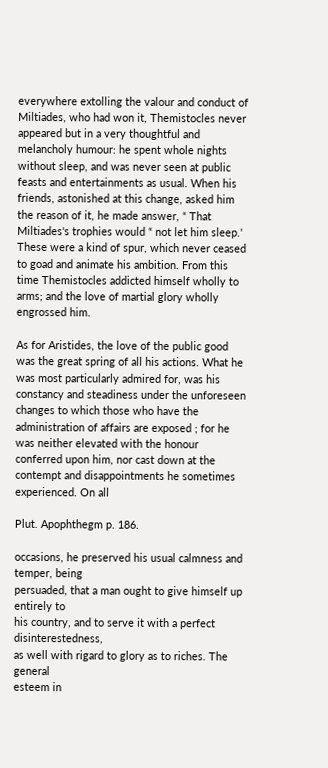everywhere extolling the valour and conduct of Miltiades, who had won it, Themistocles never appeared but in a very thoughtful and melancholy humour: he spent whole nights without sleep, and was never seen at public feasts and entertainments as usual. When his friends, astonished at this change, asked him the reason of it, he made answer, “ That Miltiades's trophies would “ not let him sleep.' These were a kind of spur, which never ceased to goad and animate his ambition. From this time Themistocles addicted himself wholly to arms; and the love of martial glory wholly engrossed him.

As for Aristides, the love of the public good was the great spring of all his actions. What he was most particularly admired for, was his constancy and steadiness under the unforeseen changes to which those who have the administration of affairs are exposed ; for he was neither elevated with the honour conferred upon him, nor cast down at the contempt and disappointments he sometimes experienced. On all

Plut. Apophthegm p. 186.

occasions, he preserved his usual calmness and temper, being
persuaded, that a man ought to give himself up entirely to
his country, and to serve it with a perfect disinterestedness,
as well with rigard to glory as to riches. The general
esteem in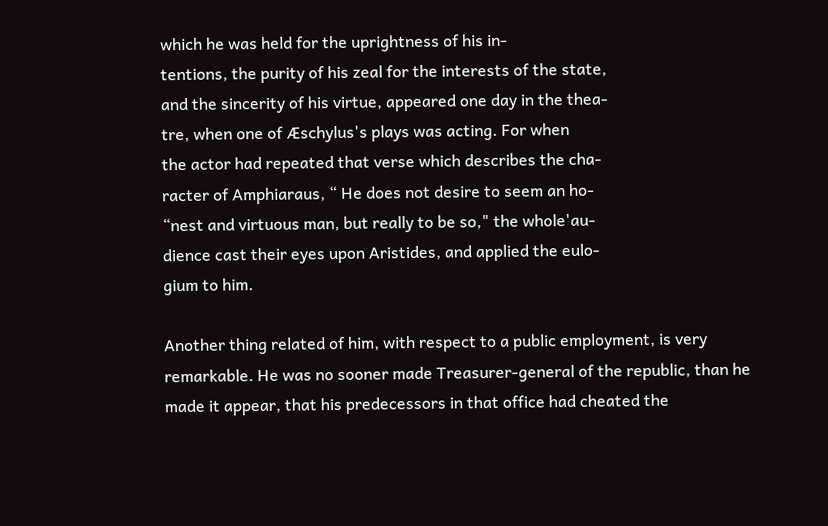which he was held for the uprightness of his in-
tentions, the purity of his zeal for the interests of the state,
and the sincerity of his virtue, appeared one day in the thea-
tre, when one of Æschylus's plays was acting. For when
the actor had repeated that verse which describes the cha-
racter of Amphiaraus, “ He does not desire to seem an ho-
“nest and virtuous man, but really to be so," the whole'au-
dience cast their eyes upon Aristides, and applied the eulo-
gium to him.

Another thing related of him, with respect to a public employment, is very remarkable. He was no sooner made Treasurer-general of the republic, than he made it appear, that his predecessors in that office had cheated the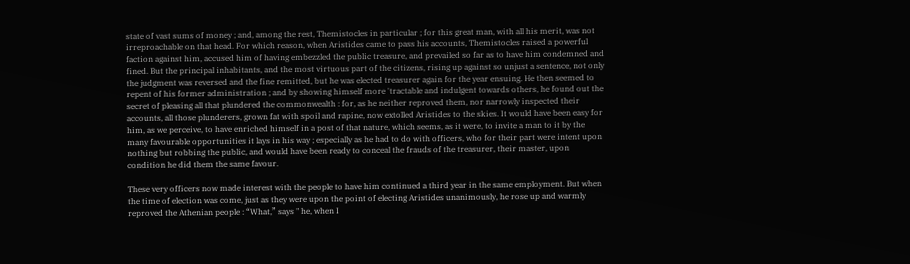state of vast sums of money ; and, among the rest, Themistocles in particular ; for this great man, with all his merit, was not irreproachable on that head. For which reason, when Aristides came to pass his accounts, Themistocles raised a powerful faction against him, accused him of having embezzled the public treasure, and prevailed so far as to have him condemned and fined. But the principal inhabitants, and the most virtuous part of the citizens, rising up against so unjust a sentence, not only the judgment was reversed and the fine remitted, but he was elected treasurer again for the year ensuing. He then seemed to repent of his former administration ; and by showing himself more 'tractable and indulgent towards others, he found out the secret of pleasing all that plundered the commonwealth : for, as he neither reproved them, nor narrowly inspected their accounts, all those plunderers, grown fat with spoil and rapine, now extolled Aristides to the skies. It would have been easy for him, as we perceive, to have enriched himself in a post of that nature, which seems, as it were, to invite a man to it by the many favourable opportunities it lays in his way ; especially as he had to do with officers, who for their part were intent upon nothing but robbing the public, and would have been ready to conceal the frauds of the treasurer, their master, upon condition he did them the same favour.

These very officers now made interest with the people to have him continued a third year in the same employment. But when the time of election was come, just as they were upon the point of electing Aristides unanimously, he rose up and warmly reproved the Athenian people : “What,” says " he, when I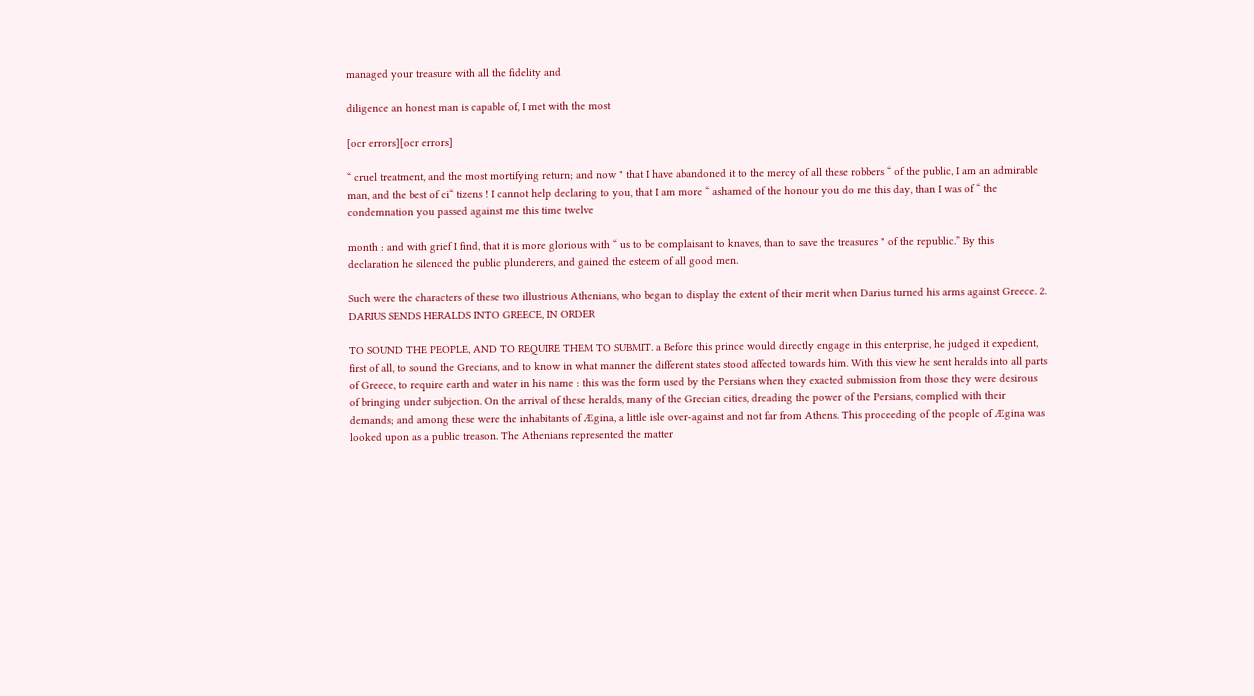managed your treasure with all the fidelity and

diligence an honest man is capable of, I met with the most

[ocr errors][ocr errors]

“ cruel treatment, and the most mortifying return; and now " that I have abandoned it to the mercy of all these robbers “ of the public, I am an admirable man, and the best of ci“ tizens ! I cannot help declaring to you, that I am more “ ashamed of the honour you do me this day, than I was of “ the condemnation you passed against me this time twelve

month : and with grief I find, that it is more glorious with “ us to be complaisant to knaves, than to save the treasures " of the republic.” By this declaration he silenced the public plunderers, and gained the esteem of all good men.

Such were the characters of these two illustrious Athenians, who began to display the extent of their merit when Darius turned his arms against Greece. 2. DARIUS SENDS HERALDS INTO GREECE, IN ORDER

TO SOUND THE PEOPLE, AND TO REQUIRE THEM TO SUBMIT. a Before this prince would directly engage in this enterprise, he judged it expedient, first of all, to sound the Grecians, and to know in what manner the different states stood affected towards him. With this view he sent heralds into all parts of Greece, to require earth and water in his name : this was the form used by the Persians when they exacted submission from those they were desirous of bringing under subjection. On the arrival of these heralds, many of the Grecian cities, dreading the power of the Persians, complied with their demands; and among these were the inhabitants of Ægina, a little isle over-against and not far from Athens. This proceeding of the people of Ægina was looked upon as a public treason. The Athenians represented the matter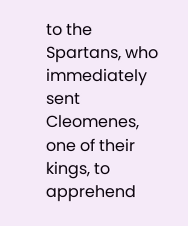to the Spartans, who immediately sent Cleomenes, one of their kings, to apprehend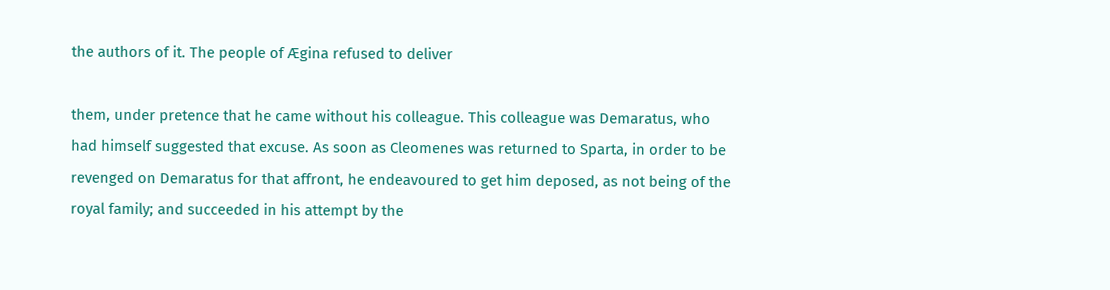the authors of it. The people of Ægina refused to deliver

them, under pretence that he came without his colleague. This colleague was Demaratus, who had himself suggested that excuse. As soon as Cleomenes was returned to Sparta, in order to be revenged on Demaratus for that affront, he endeavoured to get him deposed, as not being of the royal family; and succeeded in his attempt by the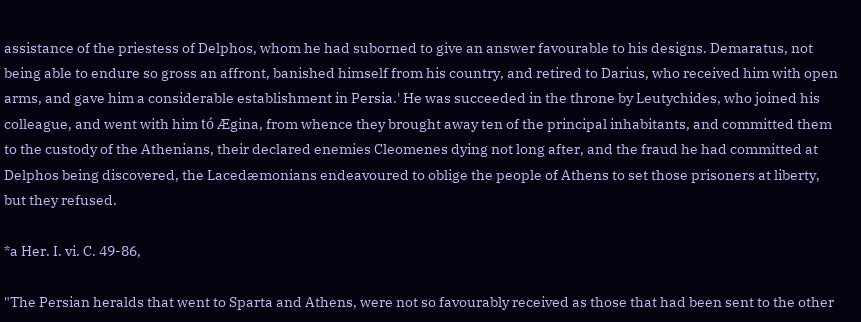assistance of the priestess of Delphos, whom he had suborned to give an answer favourable to his designs. Demaratus, not being able to endure so gross an affront, banished himself from his country, and retired to Darius, who received him with open arms, and gave him a considerable establishment in Persia.' He was succeeded in the throne by Leutychides, who joined his colleague, and went with him tó Ægina, from whence they brought away ten of the principal inhabitants, and committed them to the custody of the Athenians, their declared enemies Cleomenes dying not long after, and the fraud he had committed at Delphos being discovered, the Lacedæmonians endeavoured to oblige the people of Athens to set those prisoners at liberty, but they refused.

*a Her. I. vi. C. 49-86,

"The Persian heralds that went to Sparta and Athens, were not so favourably received as those that had been sent to the other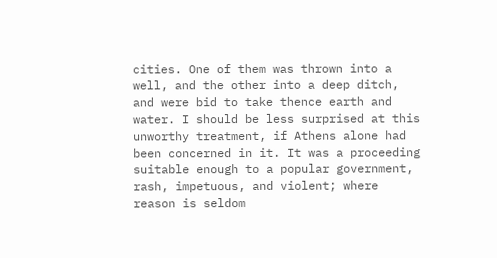cities. One of them was thrown into a well, and the other into a deep ditch, and were bid to take thence earth and water. I should be less surprised at this unworthy treatment, if Athens alone had been concerned in it. It was a proceeding suitable enough to a popular government, rash, impetuous, and violent; where reason is seldom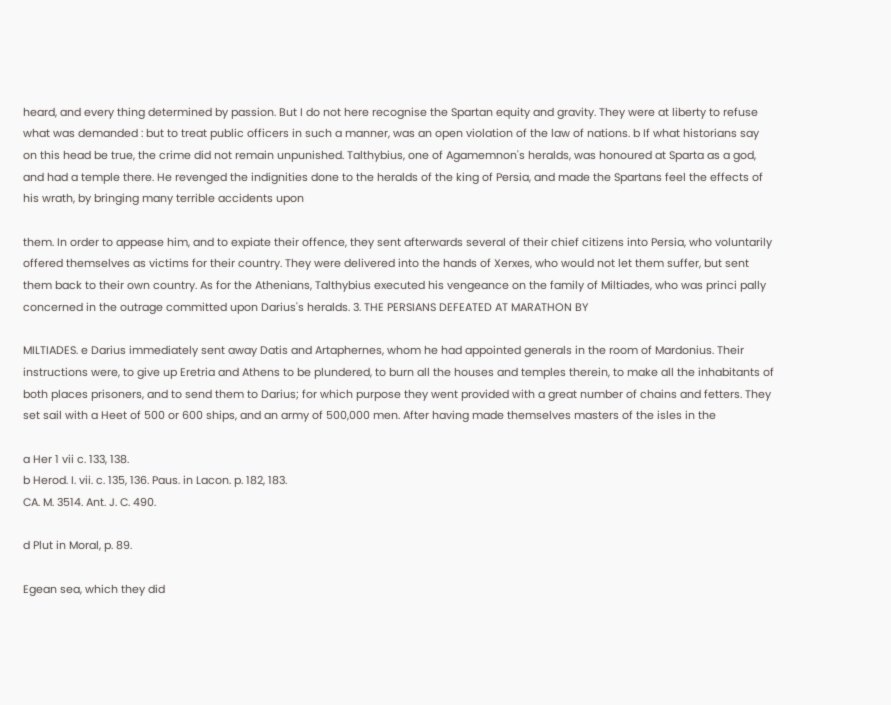heard, and every thing determined by passion. But I do not here recognise the Spartan equity and gravity. They were at liberty to refuse what was demanded : but to treat public officers in such a manner, was an open violation of the law of nations. b If what historians say on this head be true, the crime did not remain unpunished. Talthybius, one of Agamemnon's heralds, was honoured at Sparta as a god, and had a temple there. He revenged the indignities done to the heralds of the king of Persia, and made the Spartans feel the effects of his wrath, by bringing many terrible accidents upon

them. In order to appease him, and to expiate their offence, they sent afterwards several of their chief citizens into Persia, who voluntarily offered themselves as victims for their country. They were delivered into the hands of Xerxes, who would not let them suffer, but sent them back to their own country. As for the Athenians, Talthybius executed his vengeance on the family of Miltiades, who was princi pally concerned in the outrage committed upon Darius's heralds. 3. THE PERSIANS DEFEATED AT MARATHON BY

MILTIADES. e Darius immediately sent away Datis and Artaphernes, whom he had appointed generals in the room of Mardonius. Their instructions were, to give up Eretria and Athens to be plundered, to burn all the houses and temples therein, to make all the inhabitants of both places prisoners, and to send them to Darius; for which purpose they went provided with a great number of chains and fetters. They set sail with a Heet of 500 or 600 ships, and an army of 500,000 men. After having made themselves masters of the isles in the

a Her 1 vii c. 133, 138.
b Herod. I. vii. c. 135, 136. Paus. in Lacon. p. 182, 183.
CA. M. 3514. Ant. J. C. 490.

d Plut in Moral, p. 89.

Egean sea, which they did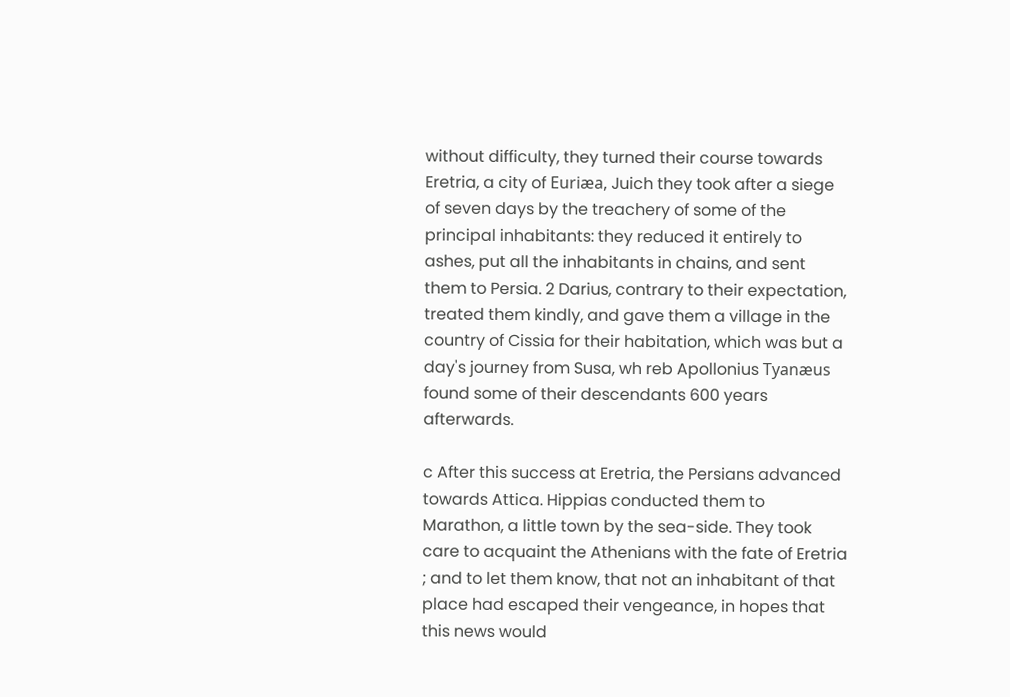without difficulty, they turned their course towards Eretria, a city of Euriæa, Juich they took after a siege of seven days by the treachery of some of the principal inhabitants: they reduced it entirely to ashes, put all the inhabitants in chains, and sent them to Persia. 2 Darius, contrary to their expectation, treated them kindly, and gave them a village in the country of Cissia for their habitation, which was but a day's journey from Susa, wh reb Apollonius Tyanæus found some of their descendants 600 years afterwards.

c After this success at Eretria, the Persians advanced towards Attica. Hippias conducted them to Marathon, a little town by the sea-side. They took care to acquaint the Athenians with the fate of Eretria ; and to let them know, that not an inhabitant of that place had escaped their vengeance, in hopes that this news would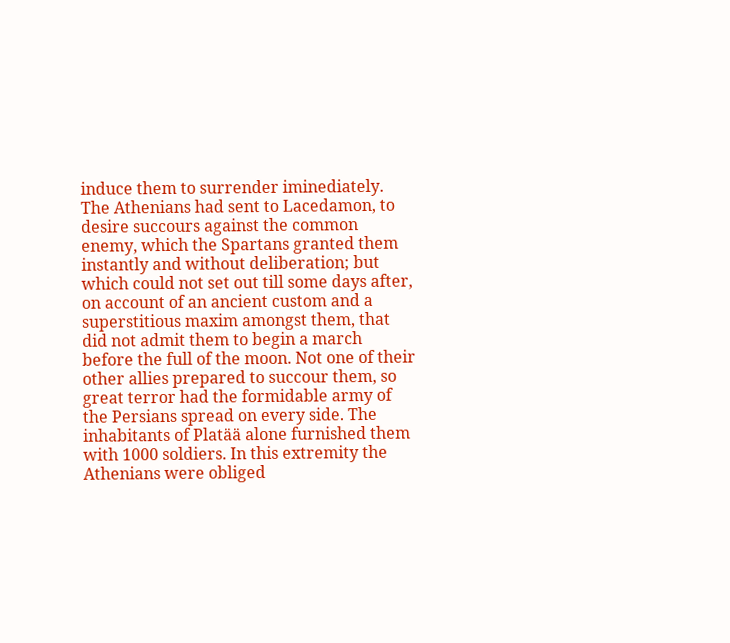induce them to surrender iminediately. The Athenians had sent to Lacedamon, to desire succours against the common enemy, which the Spartans granted them instantly and without deliberation; but which could not set out till some days after, on account of an ancient custom and a superstitious maxim amongst them, that did not admit them to begin a march before the full of the moon. Not one of their other allies prepared to succour them, so great terror had the formidable army of the Persians spread on every side. The inhabitants of Platää alone furnished them with 1000 soldiers. In this extremity the Athenians were obliged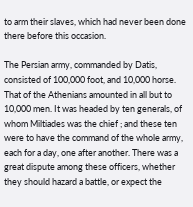to arm their slaves, which had never been done there before this occasion.

The Persian army, commanded by Datis, consisted of 100,000 foot, and 10,000 horse. That of the Athenians amounted in all but to 10,000 men. It was headed by ten generals, of whom Miltiades was the chief ; and these ten were to have the command of the whole army, each for a day, one after another. There was a great dispute among these officers, whether they should hazard a battle, or expect the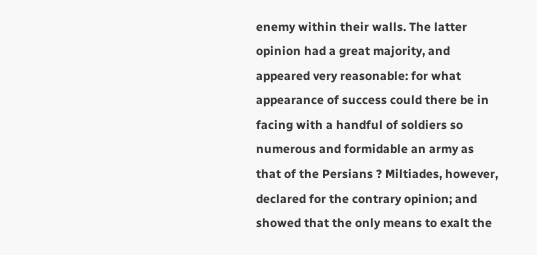enemy within their walls. The latter opinion had a great majority, and appeared very reasonable: for what appearance of success could there be in facing with a handful of soldiers so numerous and formidable an army as that of the Persians ? Miltiades, however, declared for the contrary opinion; and showed that the only means to exalt the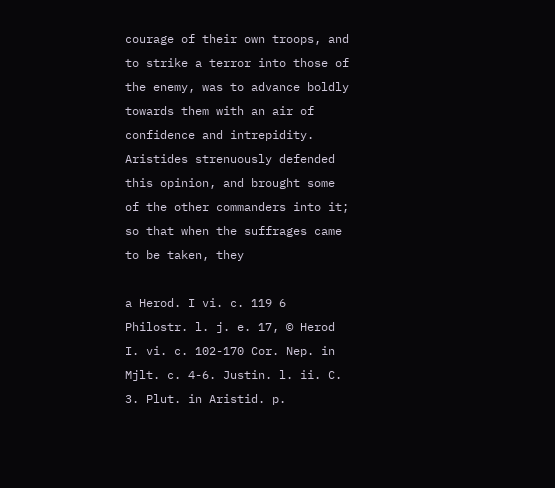courage of their own troops, and to strike a terror into those of the enemy, was to advance boldly towards them with an air of confidence and intrepidity. Aristides strenuously defended this opinion, and brought some of the other commanders into it; so that when the suffrages came to be taken, they

a Herod. I vi. c. 119 6 Philostr. l. j. e. 17, © Herod I. vi. c. 102-170 Cor. Nep. in Mjlt. c. 4-6. Justin. l. ii. C. 3. Plut. in Aristid. p.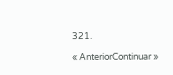321.

« AnteriorContinuar »